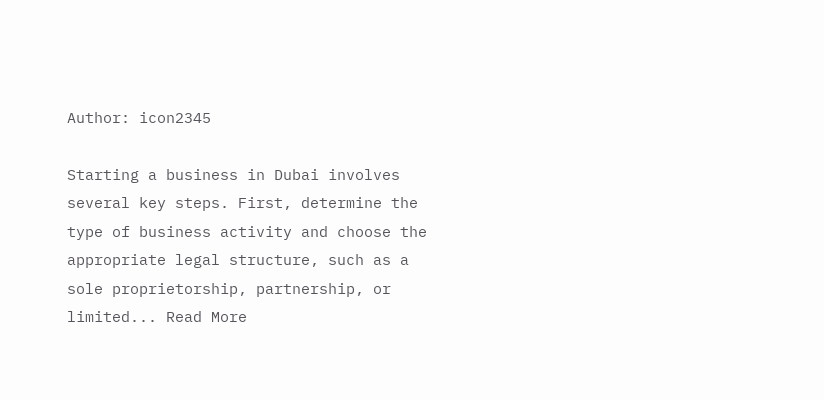Author: icon2345

Starting a business in Dubai involves several key steps. First, determine the type of business activity and choose the appropriate legal structure, such as a sole proprietorship, partnership, or limited... Read More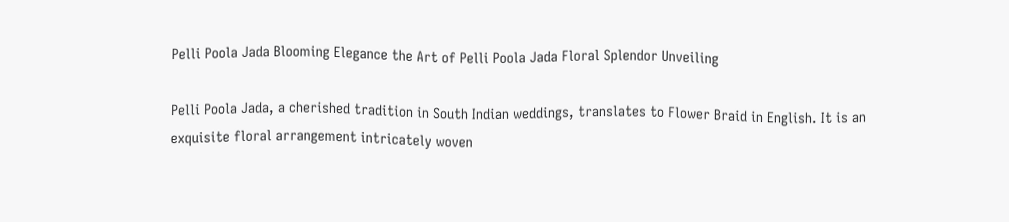Pelli Poola Jada Blooming Elegance the Art of Pelli Poola Jada Floral Splendor Unveiling

Pelli Poola Jada, a cherished tradition in South Indian weddings, translates to Flower Braid in English. It is an exquisite floral arrangement intricately woven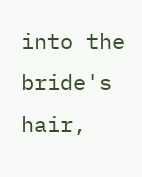into the bride's hair,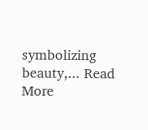symbolizing beauty,... Read More